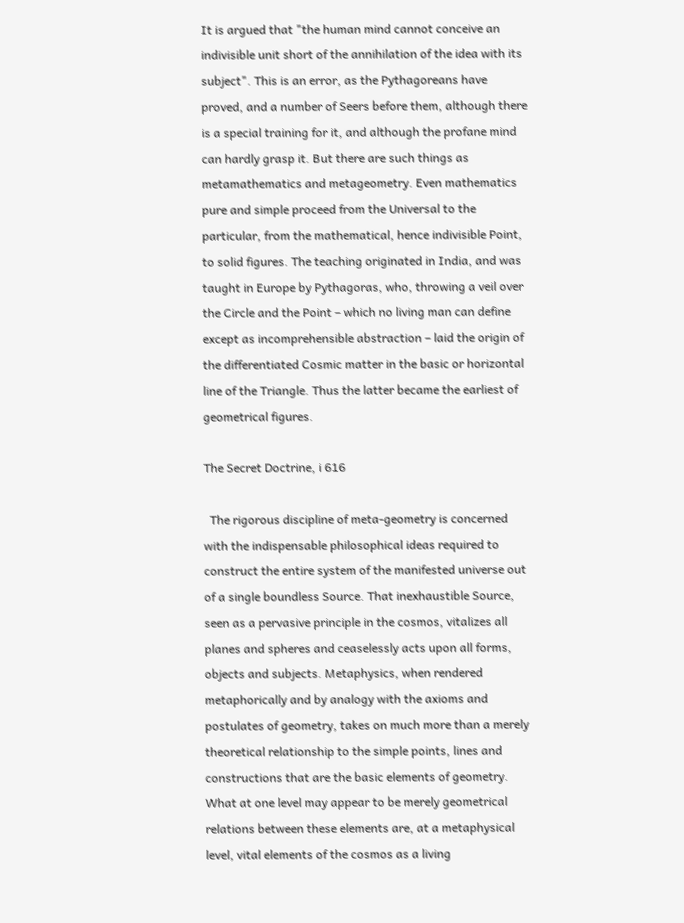It is argued that "the human mind cannot conceive an indivisible unit short of the annihilation of the idea with its subject". This is an error, as the Pythagoreans have proved, and a number of Seers before them, although there is a special training for it, and although the profane mind can hardly grasp it. But there are such things as metamathematics and metageometry. Even mathematics pure and simple proceed from the Universal to the particular, from the mathematical, hence indivisible Point, to solid figures. The teaching originated in India, and was taught in Europe by Pythagoras, who, throwing a veil over the Circle and the Point – which no living man can define except as incomprehensible abstraction – laid the origin of the differentiated Cosmic matter in the basic or horizontal line of the Triangle. Thus the latter became the earliest of geometrical figures.

The Secret Doctrine, i 616

  The rigorous discipline of meta-geometry is concerned with the indispensable philosophical ideas required to construct the entire system of the manifested universe out of a single boundless Source. That inexhaustible Source, seen as a pervasive principle in the cosmos, vitalizes all planes and spheres and ceaselessly acts upon all forms, objects and subjects. Metaphysics, when rendered metaphorically and by analogy with the axioms and postulates of geometry, takes on much more than a merely theoretical relationship to the simple points, lines and constructions that are the basic elements of geometry. What at one level may appear to be merely geometrical relations between these elements are, at a metaphysical level, vital elements of the cosmos as a living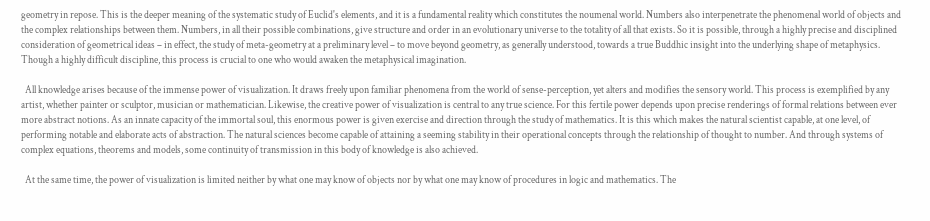geometry in repose. This is the deeper meaning of the systematic study of Euclid's elements, and it is a fundamental reality which constitutes the noumenal world. Numbers also interpenetrate the phenomenal world of objects and the complex relationships between them. Numbers, in all their possible combinations, give structure and order in an evolutionary universe to the totality of all that exists. So it is possible, through a highly precise and disciplined consideration of geometrical ideas – in effect, the study of meta-geometry at a preliminary level – to move beyond geometry, as generally understood, towards a true Buddhic insight into the underlying shape of metaphysics. Though a highly difficult discipline, this process is crucial to one who would awaken the metaphysical imagination.

  All knowledge arises because of the immense power of visualization. It draws freely upon familiar phenomena from the world of sense-perception, yet alters and modifies the sensory world. This process is exemplified by any artist, whether painter or sculptor, musician or mathematician. Likewise, the creative power of visualization is central to any true science. For this fertile power depends upon precise renderings of formal relations between ever more abstract notions. As an innate capacity of the immortal soul, this enormous power is given exercise and direction through the study of mathematics. It is this which makes the natural scientist capable, at one level, of performing notable and elaborate acts of abstraction. The natural sciences become capable of attaining a seeming stability in their operational concepts through the relationship of thought to number. And through systems of complex equations, theorems and models, some continuity of transmission in this body of knowledge is also achieved.

  At the same time, the power of visualization is limited neither by what one may know of objects nor by what one may know of procedures in logic and mathematics. The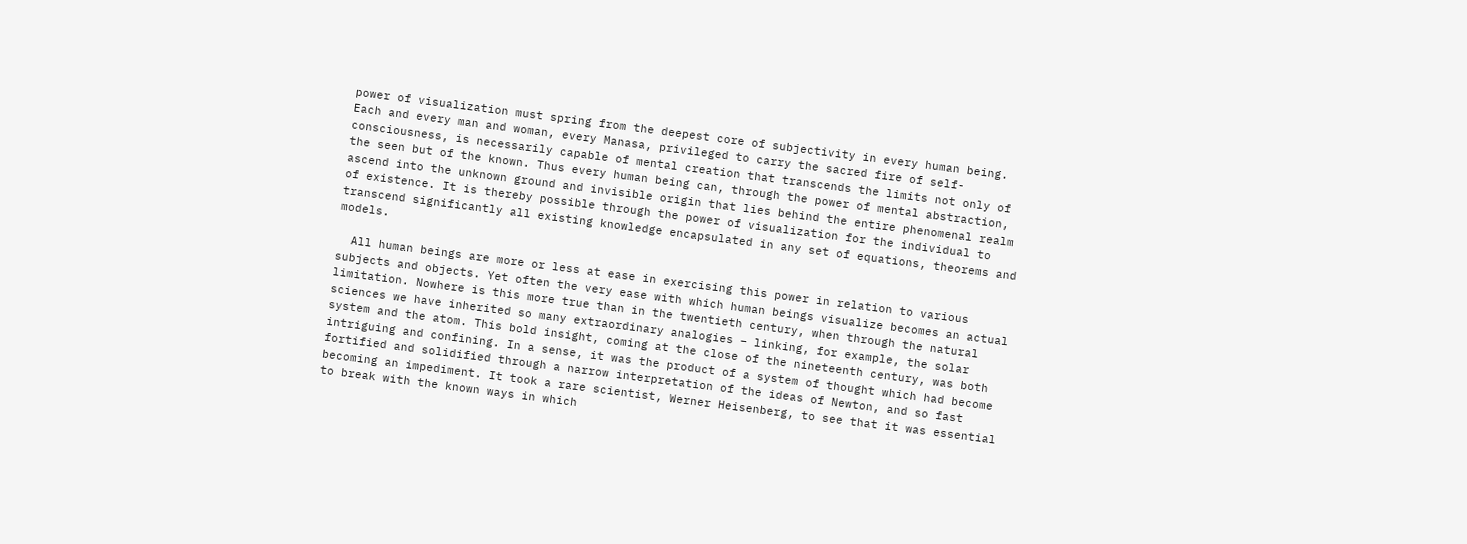power of visualization must spring from the deepest core of subjectivity in every human being. Each and every man and woman, every Manasa, privileged to carry the sacred fire of self-consciousness, is necessarily capable of mental creation that transcends the limits not only of the seen but of the known. Thus every human being can, through the power of mental abstraction, ascend into the unknown ground and invisible origin that lies behind the entire phenomenal realm of existence. It is thereby possible through the power of visualization for the individual to transcend significantly all existing knowledge encapsulated in any set of equations, theorems and models.

  All human beings are more or less at ease in exercising this power in relation to various subjects and objects. Yet often the very ease with which human beings visualize becomes an actual limitation. Nowhere is this more true than in the twentieth century, when through the natural sciences we have inherited so many extraordinary analogies – linking, for example, the solar system and the atom. This bold insight, coming at the close of the nineteenth century, was both intriguing and confining. In a sense, it was the product of a system of thought which had become fortified and solidified through a narrow interpretation of the ideas of Newton, and so fast becoming an impediment. It took a rare scientist, Werner Heisenberg, to see that it was essential to break with the known ways in which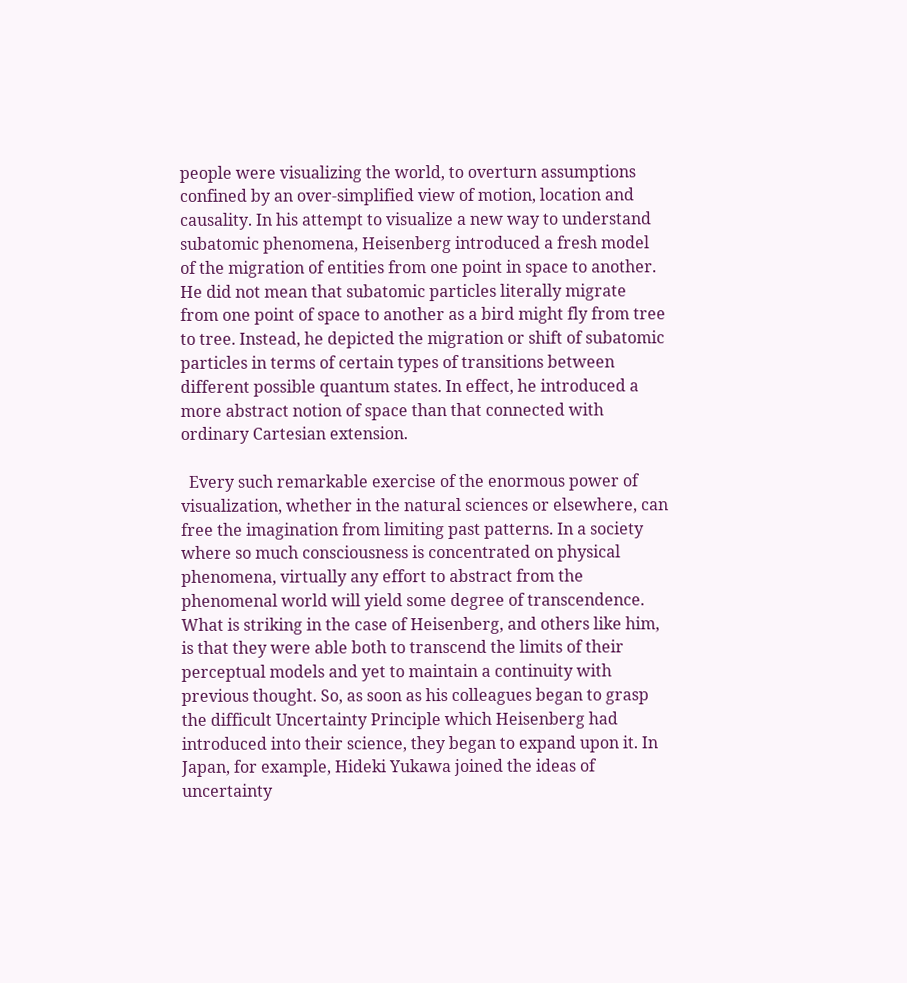people were visualizing the world, to overturn assumptions confined by an over-simplified view of motion, location and causality. In his attempt to visualize a new way to understand subatomic phenomena, Heisenberg introduced a fresh model of the migration of entities from one point in space to another. He did not mean that subatomic particles literally migrate from one point of space to another as a bird might fly from tree to tree. Instead, he depicted the migration or shift of subatomic particles in terms of certain types of transitions between different possible quantum states. In effect, he introduced a more abstract notion of space than that connected with ordinary Cartesian extension.

  Every such remarkable exercise of the enormous power of visualization, whether in the natural sciences or elsewhere, can free the imagination from limiting past patterns. In a society where so much consciousness is concentrated on physical phenomena, virtually any effort to abstract from the phenomenal world will yield some degree of transcendence. What is striking in the case of Heisenberg, and others like him, is that they were able both to transcend the limits of their perceptual models and yet to maintain a continuity with previous thought. So, as soon as his colleagues began to grasp the difficult Uncertainty Principle which Heisenberg had introduced into their science, they began to expand upon it. In Japan, for example, Hideki Yukawa joined the ideas of uncertainty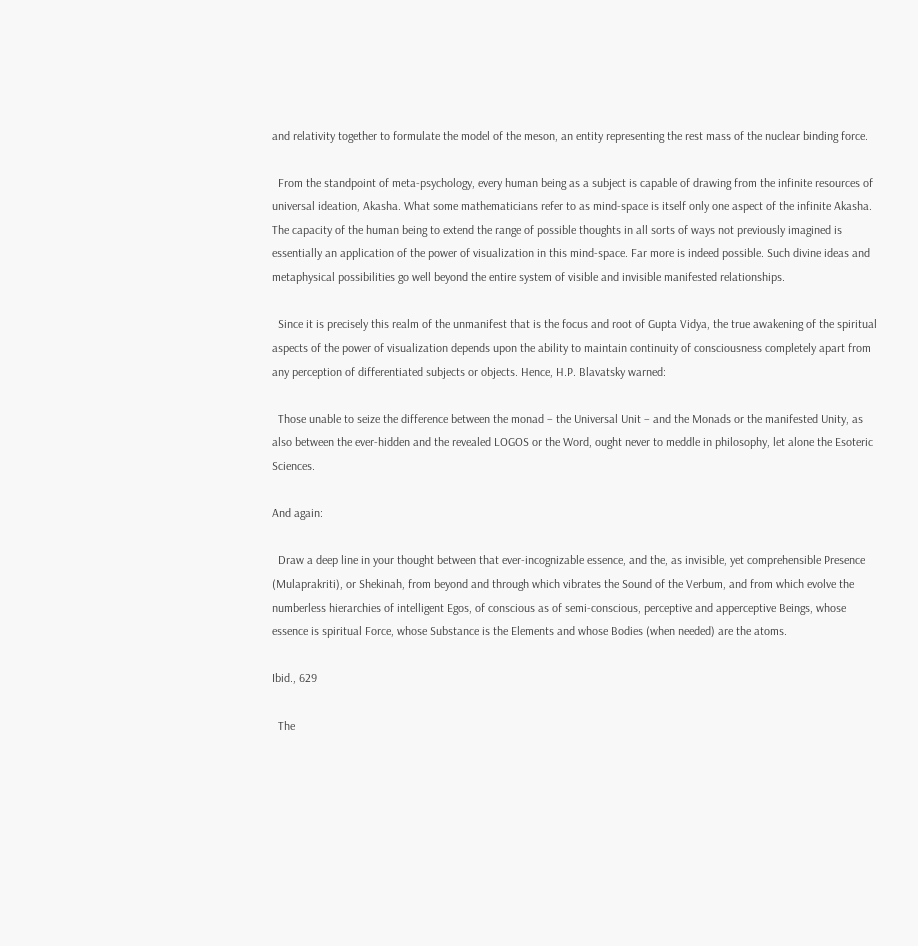and relativity together to formulate the model of the meson, an entity representing the rest mass of the nuclear binding force.

  From the standpoint of meta-psychology, every human being as a subject is capable of drawing from the infinite resources of universal ideation, Akasha. What some mathematicians refer to as mind-space is itself only one aspect of the infinite Akasha. The capacity of the human being to extend the range of possible thoughts in all sorts of ways not previously imagined is essentially an application of the power of visualization in this mind-space. Far more is indeed possible. Such divine ideas and metaphysical possibilities go well beyond the entire system of visible and invisible manifested relationships.

  Since it is precisely this realm of the unmanifest that is the focus and root of Gupta Vidya, the true awakening of the spiritual aspects of the power of visualization depends upon the ability to maintain continuity of consciousness completely apart from any perception of differentiated subjects or objects. Hence, H.P. Blavatsky warned:

  Those unable to seize the difference between the monad – the Universal Unit – and the Monads or the manifested Unity, as also between the ever-hidden and the revealed LOGOS or the Word, ought never to meddle in philosophy, let alone the Esoteric Sciences.

And again:

  Draw a deep line in your thought between that ever-incognizable essence, and the, as invisible, yet comprehensible Presence (Mulaprakriti), or Shekinah, from beyond and through which vibrates the Sound of the Verbum, and from which evolve the numberless hierarchies of intelligent Egos, of conscious as of semi-conscious, perceptive and apperceptive Beings, whose essence is spiritual Force, whose Substance is the Elements and whose Bodies (when needed) are the atoms.

Ibid., 629

  The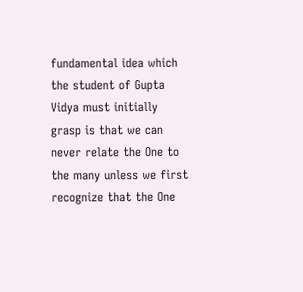fundamental idea which the student of Gupta Vidya must initially grasp is that we can never relate the One to the many unless we first recognize that the One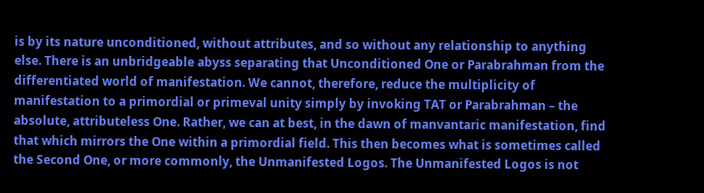is by its nature unconditioned, without attributes, and so without any relationship to anything else. There is an unbridgeable abyss separating that Unconditioned One or Parabrahman from the differentiated world of manifestation. We cannot, therefore, reduce the multiplicity of manifestation to a primordial or primeval unity simply by invoking TAT or Parabrahman – the absolute, attributeless One. Rather, we can at best, in the dawn of manvantaric manifestation, find that which mirrors the One within a primordial field. This then becomes what is sometimes called the Second One, or more commonly, the Unmanifested Logos. The Unmanifested Logos is not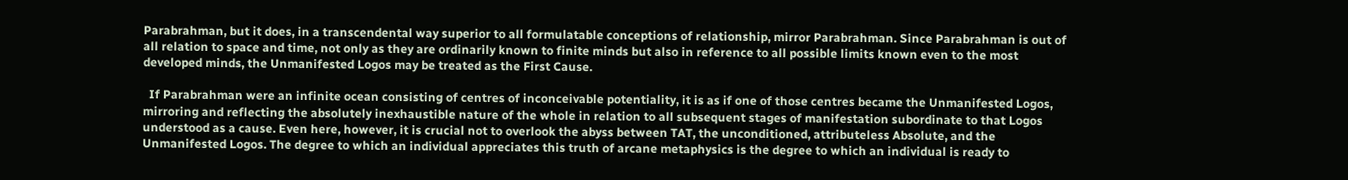Parabrahman, but it does, in a transcendental way superior to all formulatable conceptions of relationship, mirror Parabrahman. Since Parabrahman is out of all relation to space and time, not only as they are ordinarily known to finite minds but also in reference to all possible limits known even to the most developed minds, the Unmanifested Logos may be treated as the First Cause.

  If Parabrahman were an infinite ocean consisting of centres of inconceivable potentiality, it is as if one of those centres became the Unmanifested Logos, mirroring and reflecting the absolutely inexhaustible nature of the whole in relation to all subsequent stages of manifestation subordinate to that Logos understood as a cause. Even here, however, it is crucial not to overlook the abyss between TAT, the unconditioned, attributeless Absolute, and the Unmanifested Logos. The degree to which an individual appreciates this truth of arcane metaphysics is the degree to which an individual is ready to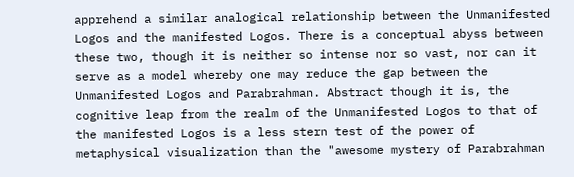apprehend a similar analogical relationship between the Unmanifested Logos and the manifested Logos. There is a conceptual abyss between these two, though it is neither so intense nor so vast, nor can it serve as a model whereby one may reduce the gap between the Unmanifested Logos and Parabrahman. Abstract though it is, the cognitive leap from the realm of the Unmanifested Logos to that of the manifested Logos is a less stern test of the power of metaphysical visualization than the "awesome mystery of Parabrahman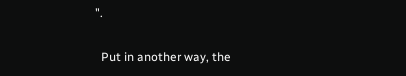".

  Put in another way, the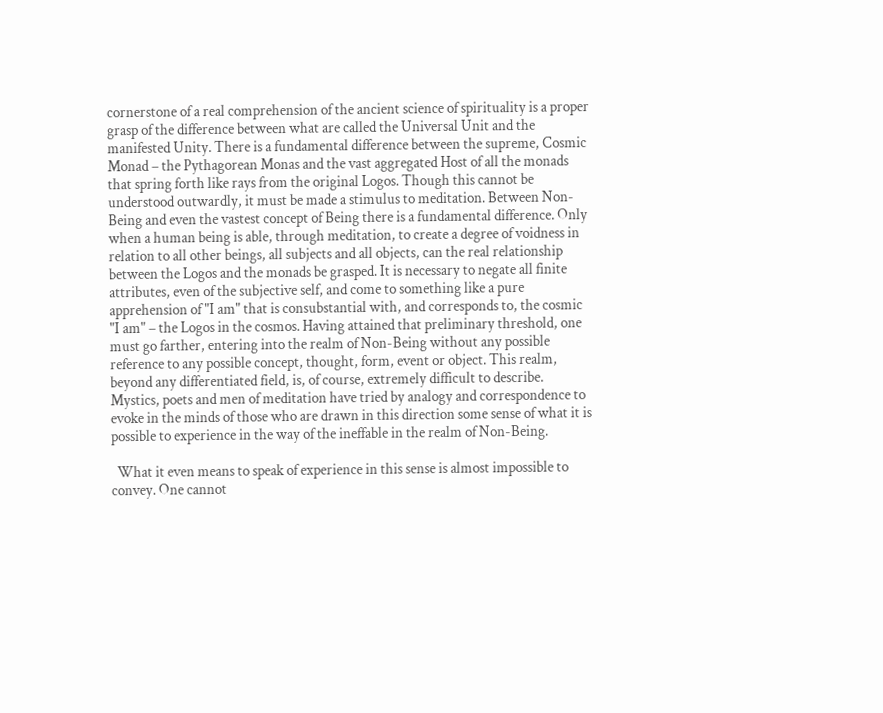cornerstone of a real comprehension of the ancient science of spirituality is a proper grasp of the difference between what are called the Universal Unit and the manifested Unity. There is a fundamental difference between the supreme, Cosmic Monad – the Pythagorean Monas and the vast aggregated Host of all the monads that spring forth like rays from the original Logos. Though this cannot be understood outwardly, it must be made a stimulus to meditation. Between Non-Being and even the vastest concept of Being there is a fundamental difference. Only when a human being is able, through meditation, to create a degree of voidness in relation to all other beings, all subjects and all objects, can the real relationship between the Logos and the monads be grasped. It is necessary to negate all finite attributes, even of the subjective self, and come to something like a pure apprehension of "I am" that is consubstantial with, and corresponds to, the cosmic "I am" – the Logos in the cosmos. Having attained that preliminary threshold, one must go farther, entering into the realm of Non-Being without any possible reference to any possible concept, thought, form, event or object. This realm, beyond any differentiated field, is, of course, extremely difficult to describe. Mystics, poets and men of meditation have tried by analogy and correspondence to evoke in the minds of those who are drawn in this direction some sense of what it is possible to experience in the way of the ineffable in the realm of Non-Being.

  What it even means to speak of experience in this sense is almost impossible to convey. One cannot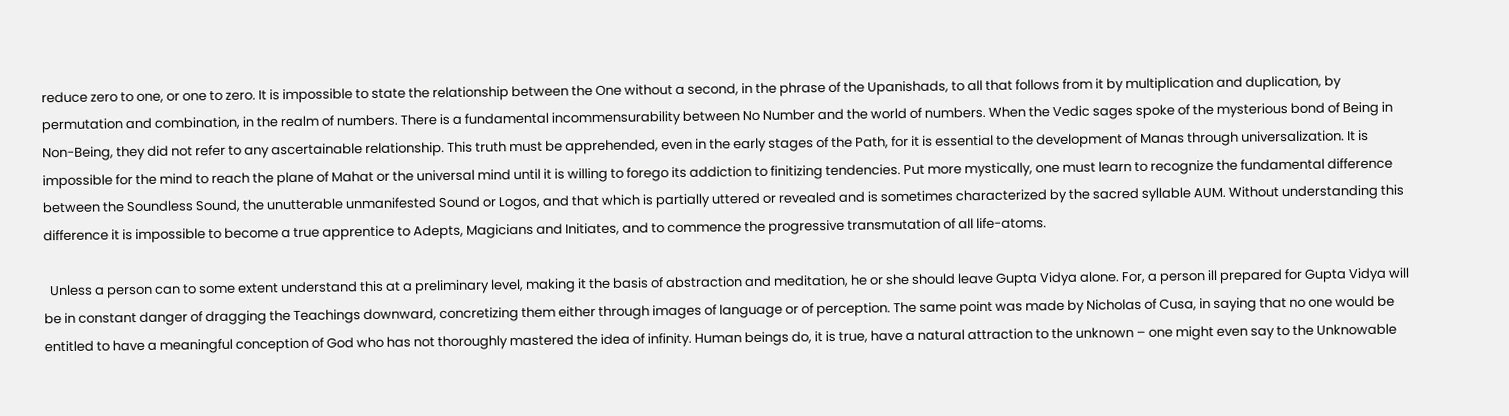reduce zero to one, or one to zero. It is impossible to state the relationship between the One without a second, in the phrase of the Upanishads, to all that follows from it by multiplication and duplication, by permutation and combination, in the realm of numbers. There is a fundamental incommensurability between No Number and the world of numbers. When the Vedic sages spoke of the mysterious bond of Being in Non-Being, they did not refer to any ascertainable relationship. This truth must be apprehended, even in the early stages of the Path, for it is essential to the development of Manas through universalization. It is impossible for the mind to reach the plane of Mahat or the universal mind until it is willing to forego its addiction to finitizing tendencies. Put more mystically, one must learn to recognize the fundamental difference between the Soundless Sound, the unutterable unmanifested Sound or Logos, and that which is partially uttered or revealed and is sometimes characterized by the sacred syllable AUM. Without understanding this difference it is impossible to become a true apprentice to Adepts, Magicians and Initiates, and to commence the progressive transmutation of all life-atoms.

  Unless a person can to some extent understand this at a preliminary level, making it the basis of abstraction and meditation, he or she should leave Gupta Vidya alone. For, a person ill prepared for Gupta Vidya will be in constant danger of dragging the Teachings downward, concretizing them either through images of language or of perception. The same point was made by Nicholas of Cusa, in saying that no one would be entitled to have a meaningful conception of God who has not thoroughly mastered the idea of infinity. Human beings do, it is true, have a natural attraction to the unknown – one might even say to the Unknowable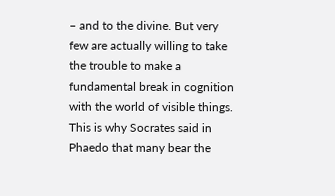– and to the divine. But very few are actually willing to take the trouble to make a fundamental break in cognition with the world of visible things. This is why Socrates said in Phaedo that many bear the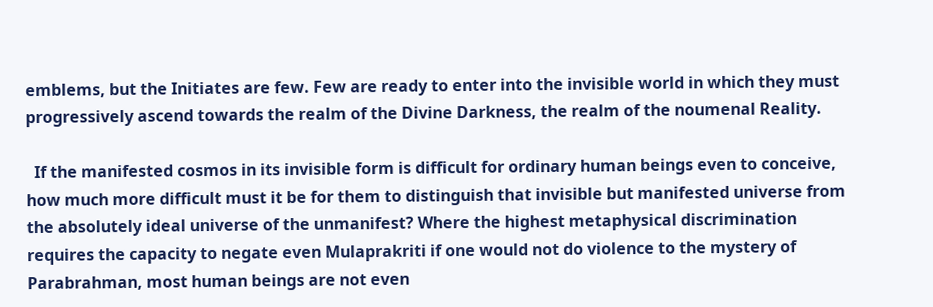emblems, but the Initiates are few. Few are ready to enter into the invisible world in which they must progressively ascend towards the realm of the Divine Darkness, the realm of the noumenal Reality.

  If the manifested cosmos in its invisible form is difficult for ordinary human beings even to conceive, how much more difficult must it be for them to distinguish that invisible but manifested universe from the absolutely ideal universe of the unmanifest? Where the highest metaphysical discrimination requires the capacity to negate even Mulaprakriti if one would not do violence to the mystery of Parabrahman, most human beings are not even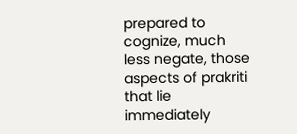prepared to cognize, much less negate, those aspects of prakriti that lie immediately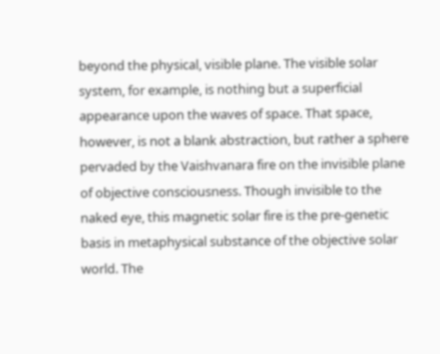beyond the physical, visible plane. The visible solar system, for example, is nothing but a superficial appearance upon the waves of space. That space, however, is not a blank abstraction, but rather a sphere pervaded by the Vaishvanara fire on the invisible plane of objective consciousness. Though invisible to the naked eye, this magnetic solar fire is the pre-genetic basis in metaphysical substance of the objective solar world. The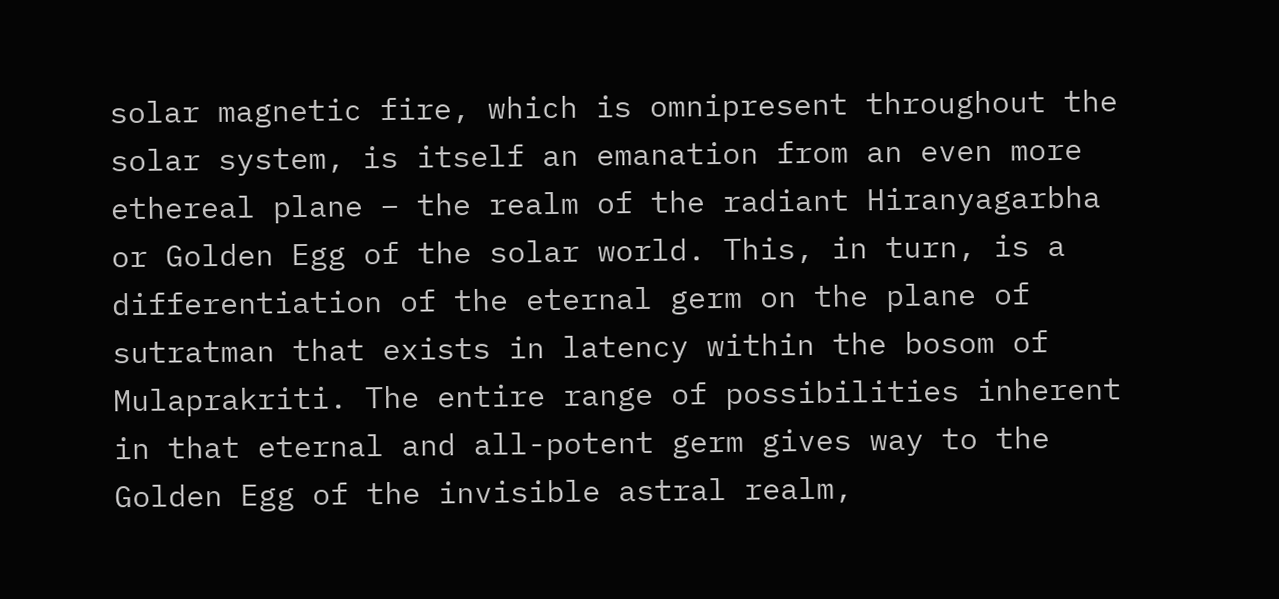solar magnetic fire, which is omnipresent throughout the solar system, is itself an emanation from an even more ethereal plane – the realm of the radiant Hiranyagarbha or Golden Egg of the solar world. This, in turn, is a differentiation of the eternal germ on the plane of sutratman that exists in latency within the bosom of Mulaprakriti. The entire range of possibilities inherent in that eternal and all-potent germ gives way to the Golden Egg of the invisible astral realm,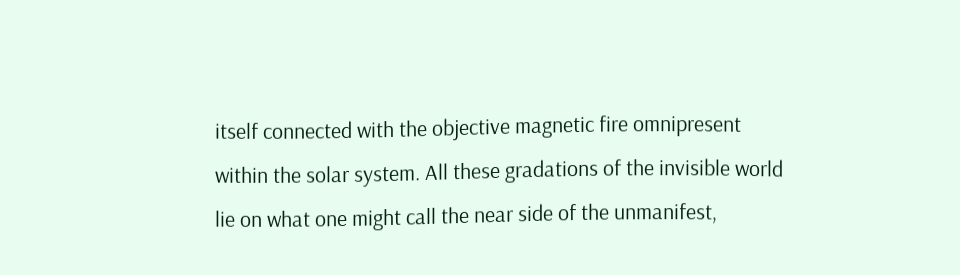itself connected with the objective magnetic fire omnipresent within the solar system. All these gradations of the invisible world lie on what one might call the near side of the unmanifest,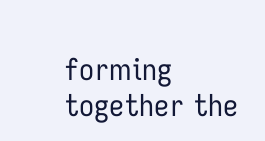forming together the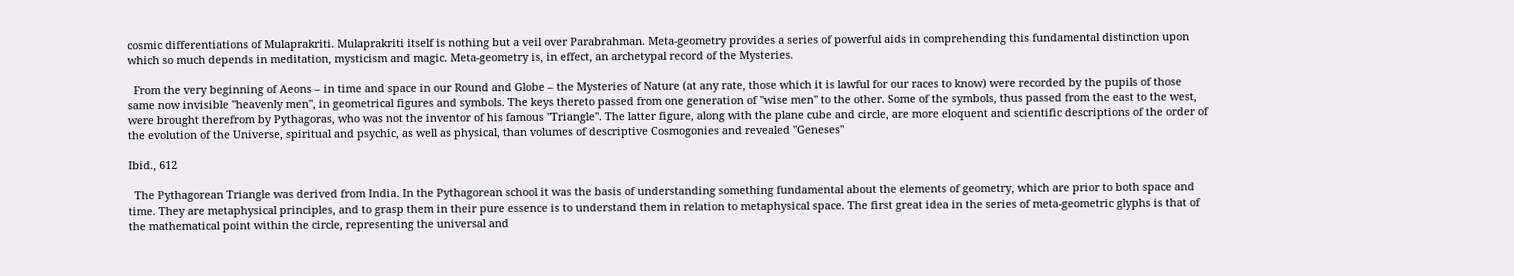cosmic differentiations of Mulaprakriti. Mulaprakriti itself is nothing but a veil over Parabrahman. Meta-geometry provides a series of powerful aids in comprehending this fundamental distinction upon which so much depends in meditation, mysticism and magic. Meta-geometry is, in effect, an archetypal record of the Mysteries.

  From the very beginning of Aeons – in time and space in our Round and Globe – the Mysteries of Nature (at any rate, those which it is lawful for our races to know) were recorded by the pupils of those same now invisible "heavenly men", in geometrical figures and symbols. The keys thereto passed from one generation of "wise men" to the other. Some of the symbols, thus passed from the east to the west, were brought therefrom by Pythagoras, who was not the inventor of his famous "Triangle". The latter figure, along with the plane cube and circle, are more eloquent and scientific descriptions of the order of the evolution of the Universe, spiritual and psychic, as well as physical, than volumes of descriptive Cosmogonies and revealed "Geneses"

Ibid., 612

  The Pythagorean Triangle was derived from India. In the Pythagorean school it was the basis of understanding something fundamental about the elements of geometry, which are prior to both space and time. They are metaphysical principles, and to grasp them in their pure essence is to understand them in relation to metaphysical space. The first great idea in the series of meta-geometric glyphs is that of the mathematical point within the circle, representing the universal and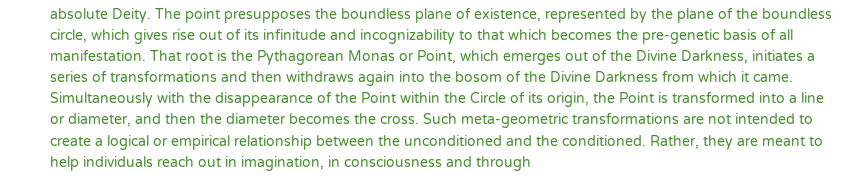absolute Deity. The point presupposes the boundless plane of existence, represented by the plane of the boundless circle, which gives rise out of its infinitude and incognizability to that which becomes the pre-genetic basis of all manifestation. That root is the Pythagorean Monas or Point, which emerges out of the Divine Darkness, initiates a series of transformations and then withdraws again into the bosom of the Divine Darkness from which it came. Simultaneously with the disappearance of the Point within the Circle of its origin, the Point is transformed into a line or diameter, and then the diameter becomes the cross. Such meta-geometric transformations are not intended to create a logical or empirical relationship between the unconditioned and the conditioned. Rather, they are meant to help individuals reach out in imagination, in consciousness and through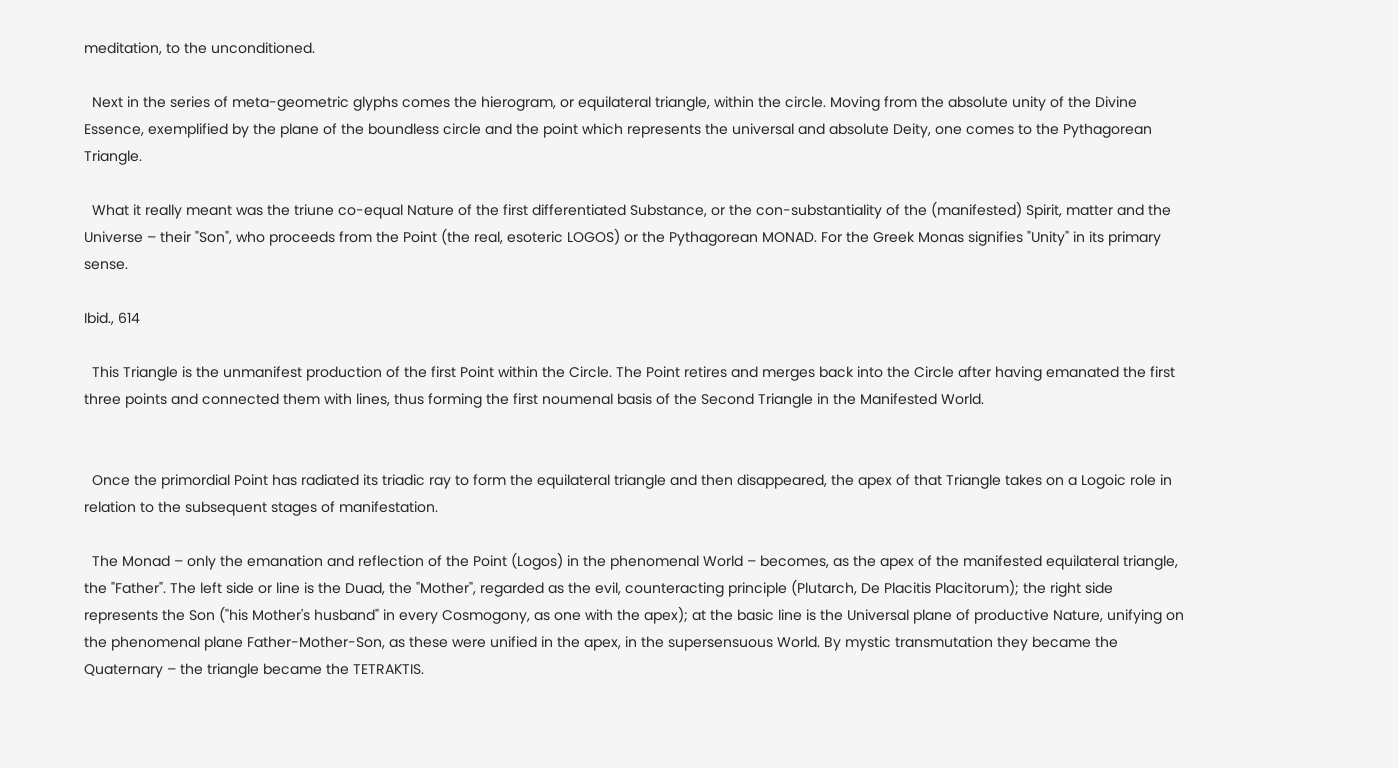meditation, to the unconditioned.

  Next in the series of meta-geometric glyphs comes the hierogram, or equilateral triangle, within the circle. Moving from the absolute unity of the Divine Essence, exemplified by the plane of the boundless circle and the point which represents the universal and absolute Deity, one comes to the Pythagorean Triangle.

  What it really meant was the triune co-equal Nature of the first differentiated Substance, or the con-substantiality of the (manifested) Spirit, matter and the Universe – their "Son", who proceeds from the Point (the real, esoteric LOGOS) or the Pythagorean MONAD. For the Greek Monas signifies "Unity" in its primary sense.

Ibid., 614

  This Triangle is the unmanifest production of the first Point within the Circle. The Point retires and merges back into the Circle after having emanated the first three points and connected them with lines, thus forming the first noumenal basis of the Second Triangle in the Manifested World.


  Once the primordial Point has radiated its triadic ray to form the equilateral triangle and then disappeared, the apex of that Triangle takes on a Logoic role in relation to the subsequent stages of manifestation.

  The Monad – only the emanation and reflection of the Point (Logos) in the phenomenal World – becomes, as the apex of the manifested equilateral triangle, the "Father". The left side or line is the Duad, the "Mother", regarded as the evil, counteracting principle (Plutarch, De Placitis Placitorum); the right side represents the Son ("his Mother's husband" in every Cosmogony, as one with the apex); at the basic line is the Universal plane of productive Nature, unifying on the phenomenal plane Father-Mother-Son, as these were unified in the apex, in the supersensuous World. By mystic transmutation they became the Quaternary – the triangle became the TETRAKTIS.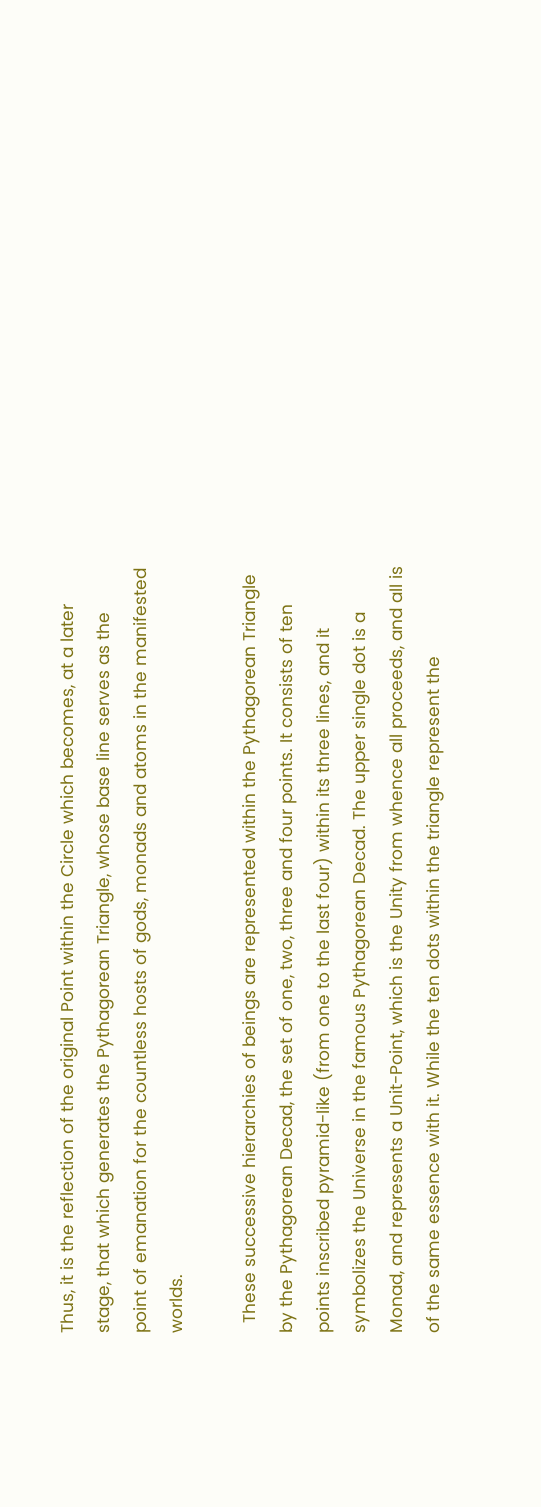Thus, it is the reflection of the original Point within the Circle which becomes, at a later stage, that which generates the Pythagorean Triangle, whose base line serves as the point of emanation for the countless hosts of gods, monads and atoms in the manifested worlds.

  These successive hierarchies of beings are represented within the Pythagorean Triangle by the Pythagorean Decad, the set of one, two, three and four points. It consists of ten points inscribed pyramid-like (from one to the last four) within its three lines, and it symbolizes the Universe in the famous Pythagorean Decad. The upper single dot is a Monad, and represents a Unit-Point, which is the Unity from whence all proceeds, and all is of the same essence with it. While the ten dots within the triangle represent the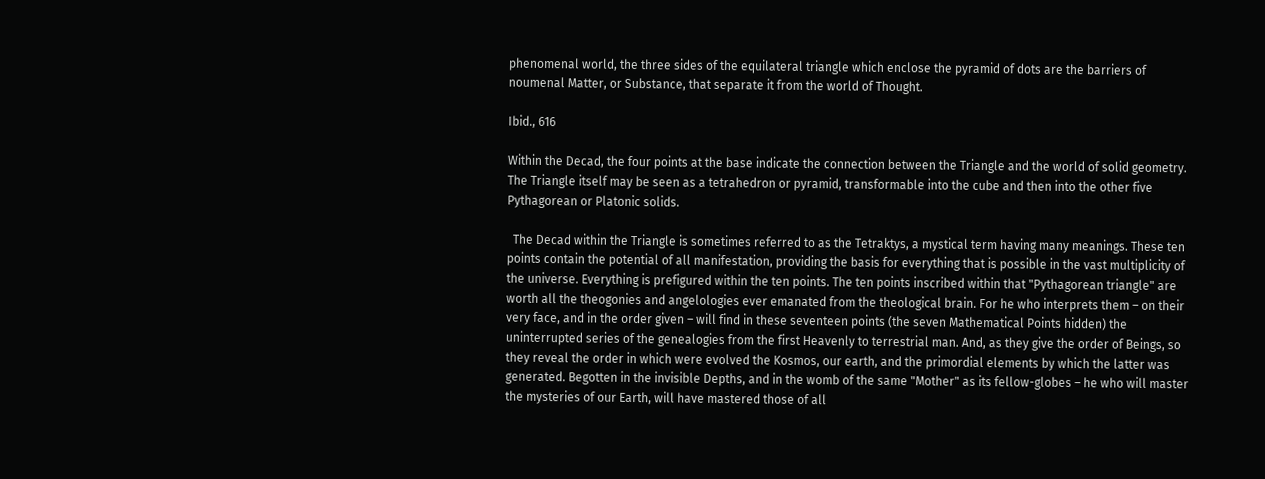phenomenal world, the three sides of the equilateral triangle which enclose the pyramid of dots are the barriers of noumenal Matter, or Substance, that separate it from the world of Thought.

Ibid., 616

Within the Decad, the four points at the base indicate the connection between the Triangle and the world of solid geometry. The Triangle itself may be seen as a tetrahedron or pyramid, transformable into the cube and then into the other five Pythagorean or Platonic solids.

  The Decad within the Triangle is sometimes referred to as the Tetraktys, a mystical term having many meanings. These ten points contain the potential of all manifestation, providing the basis for everything that is possible in the vast multiplicity of the universe. Everything is prefigured within the ten points. The ten points inscribed within that "Pythagorean triangle" are worth all the theogonies and angelologies ever emanated from the theological brain. For he who interprets them – on their very face, and in the order given – will find in these seventeen points (the seven Mathematical Points hidden) the uninterrupted series of the genealogies from the first Heavenly to terrestrial man. And, as they give the order of Beings, so they reveal the order in which were evolved the Kosmos, our earth, and the primordial elements by which the latter was generated. Begotten in the invisible Depths, and in the womb of the same "Mother" as its fellow-globes – he who will master the mysteries of our Earth, will have mastered those of all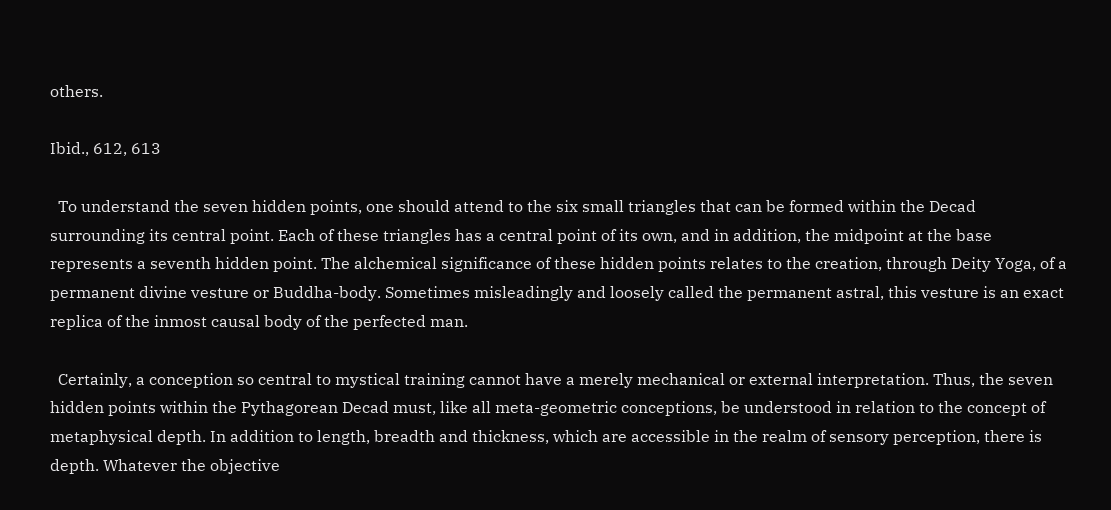others.

Ibid., 612, 613

  To understand the seven hidden points, one should attend to the six small triangles that can be formed within the Decad surrounding its central point. Each of these triangles has a central point of its own, and in addition, the midpoint at the base represents a seventh hidden point. The alchemical significance of these hidden points relates to the creation, through Deity Yoga, of a permanent divine vesture or Buddha-body. Sometimes misleadingly and loosely called the permanent astral, this vesture is an exact replica of the inmost causal body of the perfected man.

  Certainly, a conception so central to mystical training cannot have a merely mechanical or external interpretation. Thus, the seven hidden points within the Pythagorean Decad must, like all meta-geometric conceptions, be understood in relation to the concept of metaphysical depth. In addition to length, breadth and thickness, which are accessible in the realm of sensory perception, there is depth. Whatever the objective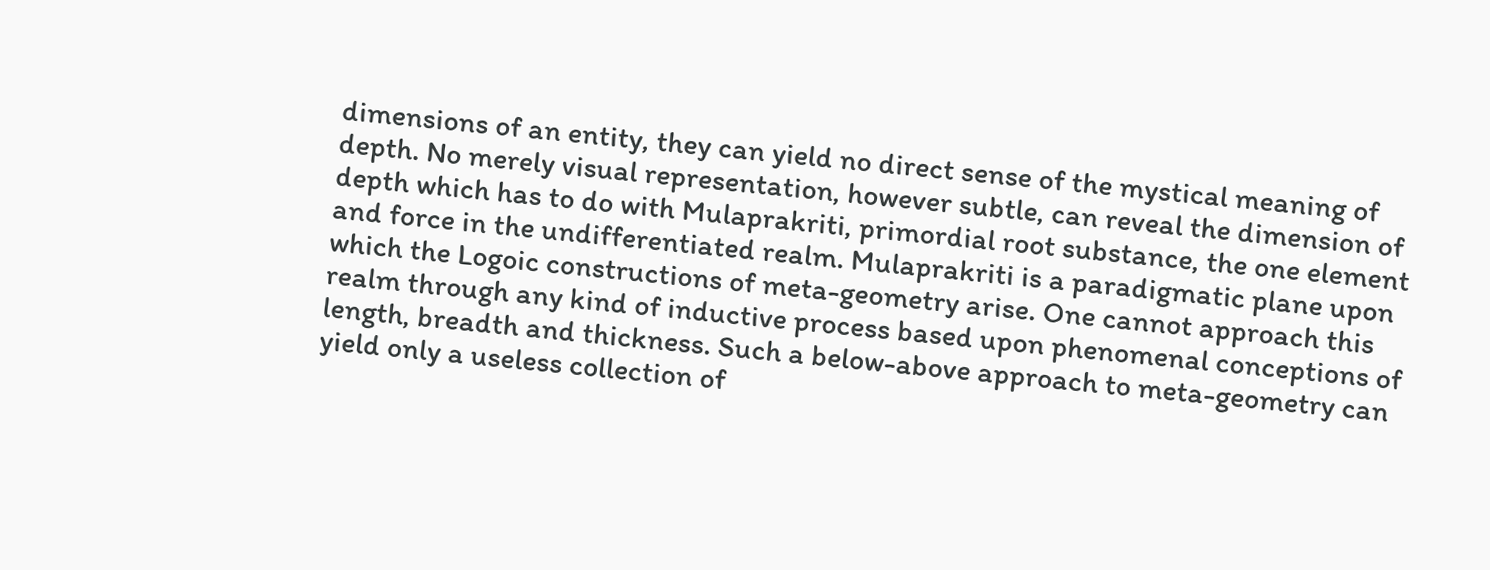dimensions of an entity, they can yield no direct sense of the mystical meaning of depth. No merely visual representation, however subtle, can reveal the dimension of depth which has to do with Mulaprakriti, primordial root substance, the one element and force in the undifferentiated realm. Mulaprakriti is a paradigmatic plane upon which the Logoic constructions of meta-geometry arise. One cannot approach this realm through any kind of inductive process based upon phenomenal conceptions of length, breadth and thickness. Such a below-above approach to meta-geometry can yield only a useless collection of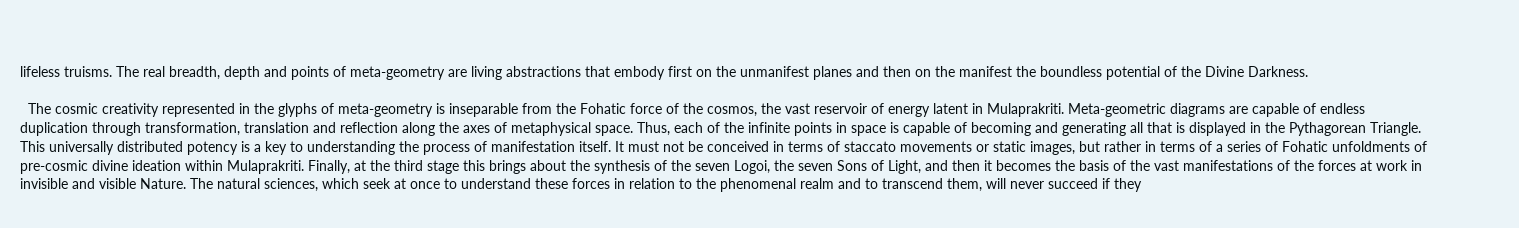lifeless truisms. The real breadth, depth and points of meta-geometry are living abstractions that embody first on the unmanifest planes and then on the manifest the boundless potential of the Divine Darkness.

  The cosmic creativity represented in the glyphs of meta-geometry is inseparable from the Fohatic force of the cosmos, the vast reservoir of energy latent in Mulaprakriti. Meta-geometric diagrams are capable of endless duplication through transformation, translation and reflection along the axes of metaphysical space. Thus, each of the infinite points in space is capable of becoming and generating all that is displayed in the Pythagorean Triangle. This universally distributed potency is a key to understanding the process of manifestation itself. It must not be conceived in terms of staccato movements or static images, but rather in terms of a series of Fohatic unfoldments of pre-cosmic divine ideation within Mulaprakriti. Finally, at the third stage this brings about the synthesis of the seven Logoi, the seven Sons of Light, and then it becomes the basis of the vast manifestations of the forces at work in invisible and visible Nature. The natural sciences, which seek at once to understand these forces in relation to the phenomenal realm and to transcend them, will never succeed if they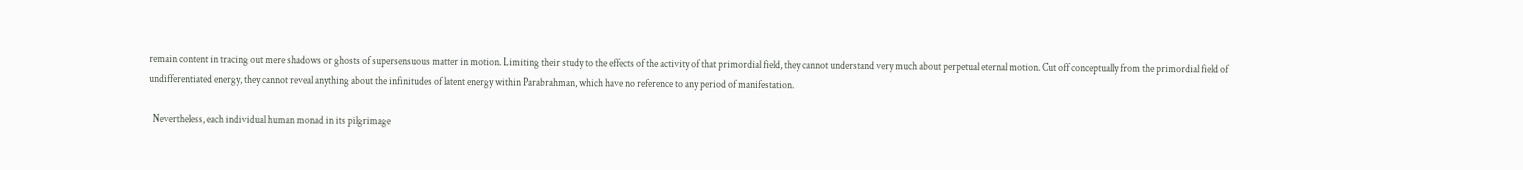remain content in tracing out mere shadows or ghosts of supersensuous matter in motion. Limiting their study to the effects of the activity of that primordial field, they cannot understand very much about perpetual eternal motion. Cut off conceptually from the primordial field of undifferentiated energy, they cannot reveal anything about the infinitudes of latent energy within Parabrahman, which have no reference to any period of manifestation.

  Nevertheless, each individual human monad in its pilgrimage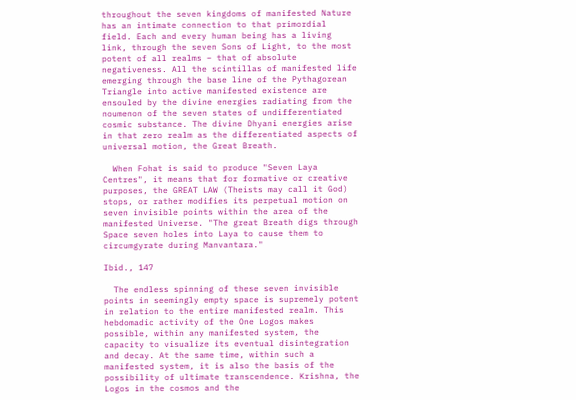throughout the seven kingdoms of manifested Nature has an intimate connection to that primordial field. Each and every human being has a living link, through the seven Sons of Light, to the most potent of all realms – that of absolute negativeness. All the scintillas of manifested life emerging through the base line of the Pythagorean Triangle into active manifested existence are ensouled by the divine energies radiating from the noumenon of the seven states of undifferentiated cosmic substance. The divine Dhyani energies arise in that zero realm as the differentiated aspects of universal motion, the Great Breath.

  When Fohat is said to produce "Seven Laya Centres", it means that for formative or creative purposes, the GREAT LAW (Theists may call it God) stops, or rather modifies its perpetual motion on seven invisible points within the area of the manifested Universe. "The great Breath digs through Space seven holes into Laya to cause them to circumgyrate during Manvantara."

Ibid., 147

  The endless spinning of these seven invisible points in seemingly empty space is supremely potent in relation to the entire manifested realm. This hebdomadic activity of the One Logos makes possible, within any manifested system, the capacity to visualize its eventual disintegration and decay. At the same time, within such a manifested system, it is also the basis of the possibility of ultimate transcendence. Krishna, the Logos in the cosmos and the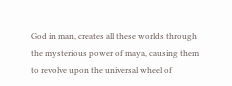God in man, creates all these worlds through the mysterious power of maya, causing them to revolve upon the universal wheel of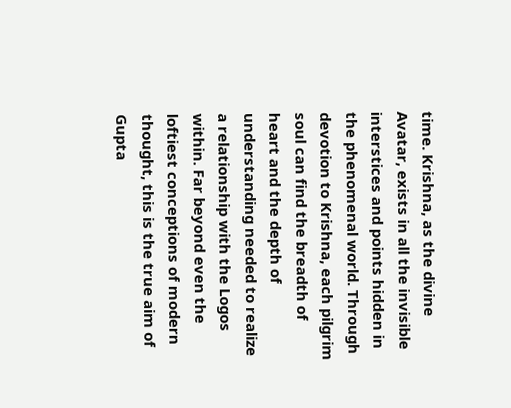time. Krishna, as the divine Avatar, exists in all the invisible interstices and points hidden in the phenomenal world. Through devotion to Krishna, each pilgrim soul can find the breadth of heart and the depth of understanding needed to realize a relationship with the Logos within. Far beyond even the loftiest conceptions of modern thought, this is the true aim of Gupta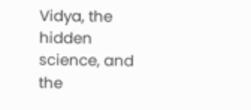Vidya, the hidden science, and the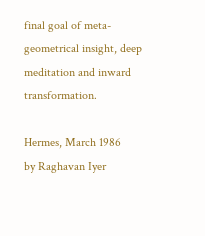final goal of meta-geometrical insight, deep meditation and inward transformation.

Hermes, March 1986
by Raghavan Iyer